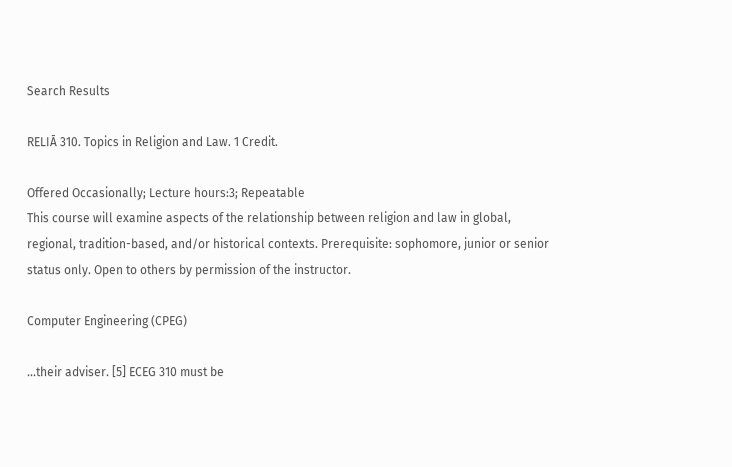Search Results

RELIĀ 310. Topics in Religion and Law. 1 Credit.

Offered Occasionally; Lecture hours:3; Repeatable
This course will examine aspects of the relationship between religion and law in global, regional, tradition-based, and/or historical contexts. Prerequisite: sophomore, junior or senior status only. Open to others by permission of the instructor.

Computer Engineering (CPEG)

...their adviser. [5] ECEG 310 must be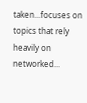taken...focuses on topics that rely heavily on networked...